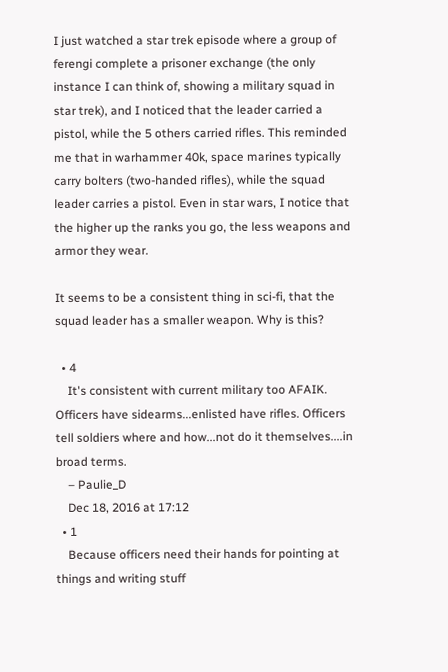I just watched a star trek episode where a group of ferengi complete a prisoner exchange (the only instance I can think of, showing a military squad in star trek), and I noticed that the leader carried a pistol, while the 5 others carried rifles. This reminded me that in warhammer 40k, space marines typically carry bolters (two-handed rifles), while the squad leader carries a pistol. Even in star wars, I notice that the higher up the ranks you go, the less weapons and armor they wear.

It seems to be a consistent thing in sci-fi, that the squad leader has a smaller weapon. Why is this?

  • 4
    It's consistent with current military too AFAIK. Officers have sidearms...enlisted have rifles. Officers tell soldiers where and how...not do it themselves....in broad terms.
    – Paulie_D
    Dec 18, 2016 at 17:12
  • 1
    Because officers need their hands for pointing at things and writing stuff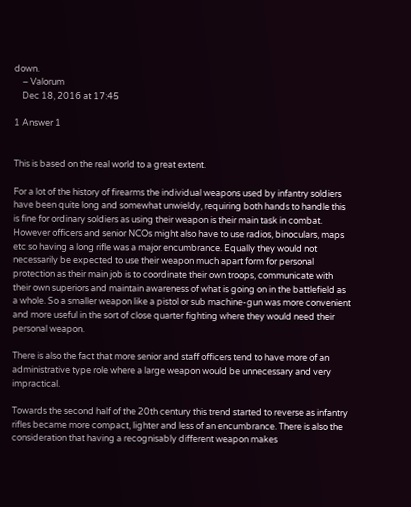down.
    – Valorum
    Dec 18, 2016 at 17:45

1 Answer 1


This is based on the real world to a great extent.

For a lot of the history of firearms the individual weapons used by infantry soldiers have been quite long and somewhat unwieldy, requiring both hands to handle this is fine for ordinary soldiers as using their weapon is their main task in combat. However officers and senior NCOs might also have to use radios, binoculars, maps etc so having a long rifle was a major encumbrance. Equally they would not necessarily be expected to use their weapon much apart form for personal protection as their main job is to coordinate their own troops, communicate with their own superiors and maintain awareness of what is going on in the battlefield as a whole. So a smaller weapon like a pistol or sub machine-gun was more convenient and more useful in the sort of close quarter fighting where they would need their personal weapon.

There is also the fact that more senior and staff officers tend to have more of an administrative type role where a large weapon would be unnecessary and very impractical.

Towards the second half of the 20th century this trend started to reverse as infantry rifles became more compact, lighter and less of an encumbrance. There is also the consideration that having a recognisably different weapon makes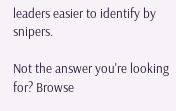leaders easier to identify by snipers.

Not the answer you're looking for? Browse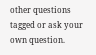other questions tagged or ask your own question.